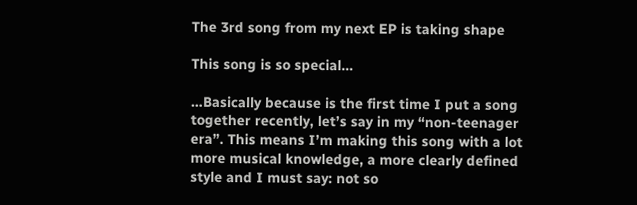The 3rd song from my next EP is taking shape

This song is so special…

…Basically because is the first time I put a song together recently, let’s say in my “non-teenager era”. This means I’m making this song with a lot more musical knowledge, a more clearly defined style and I must say: not so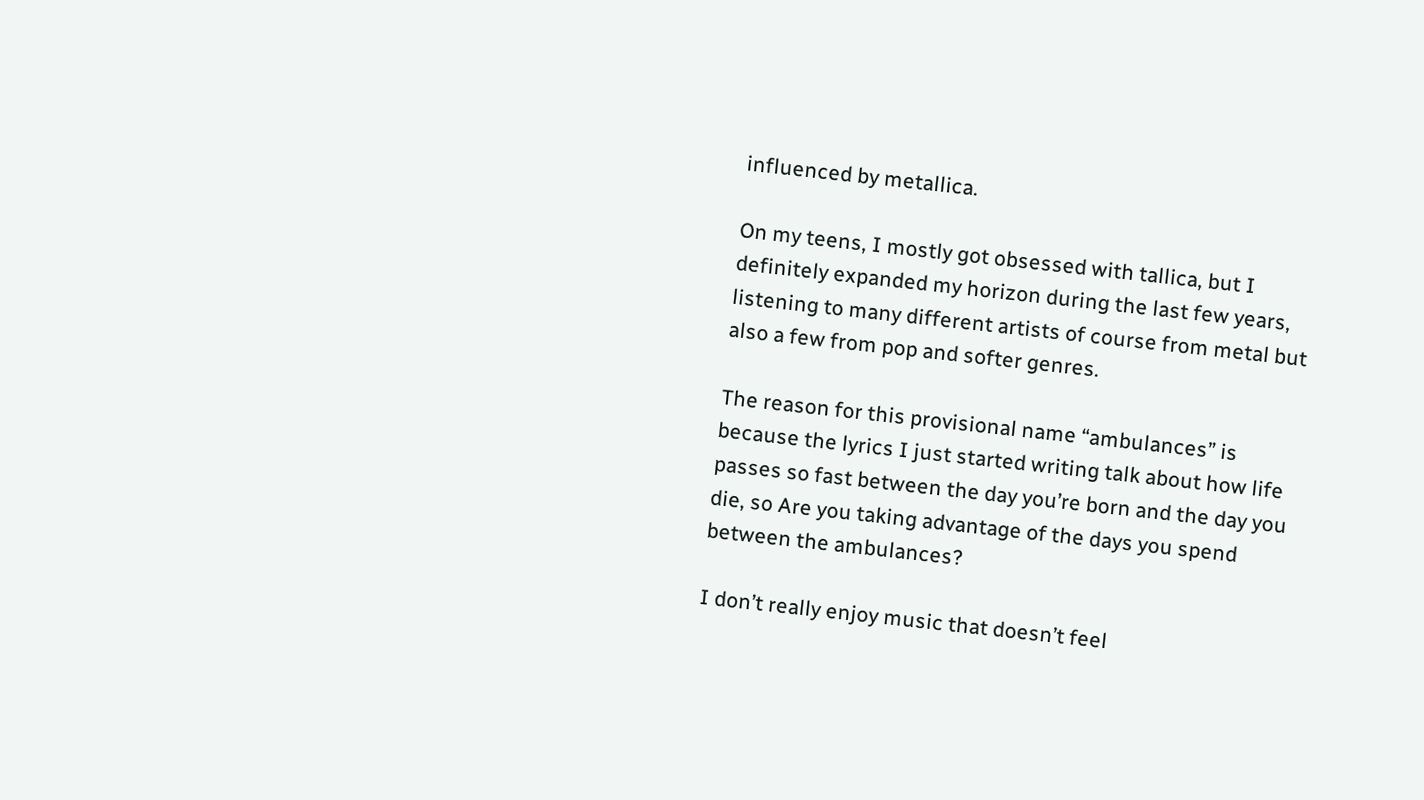influenced by metallica.

On my teens, I mostly got obsessed with tallica, but I definitely expanded my horizon during the last few years, listening to many different artists of course from metal but also a few from pop and softer genres.

The reason for this provisional name “ambulances” is because the lyrics I just started writing talk about how life passes so fast between the day you’re born and the day you die, so Are you taking advantage of the days you spend between the ambulances?

I don’t really enjoy music that doesn’t feel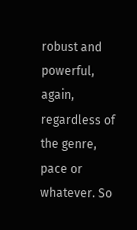robust and powerful, again, regardless of the genre, pace or whatever. So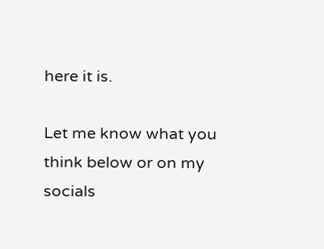here it is.

Let me know what you think below or on my socials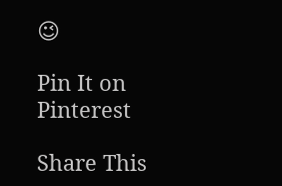😉

Pin It on Pinterest

Share This